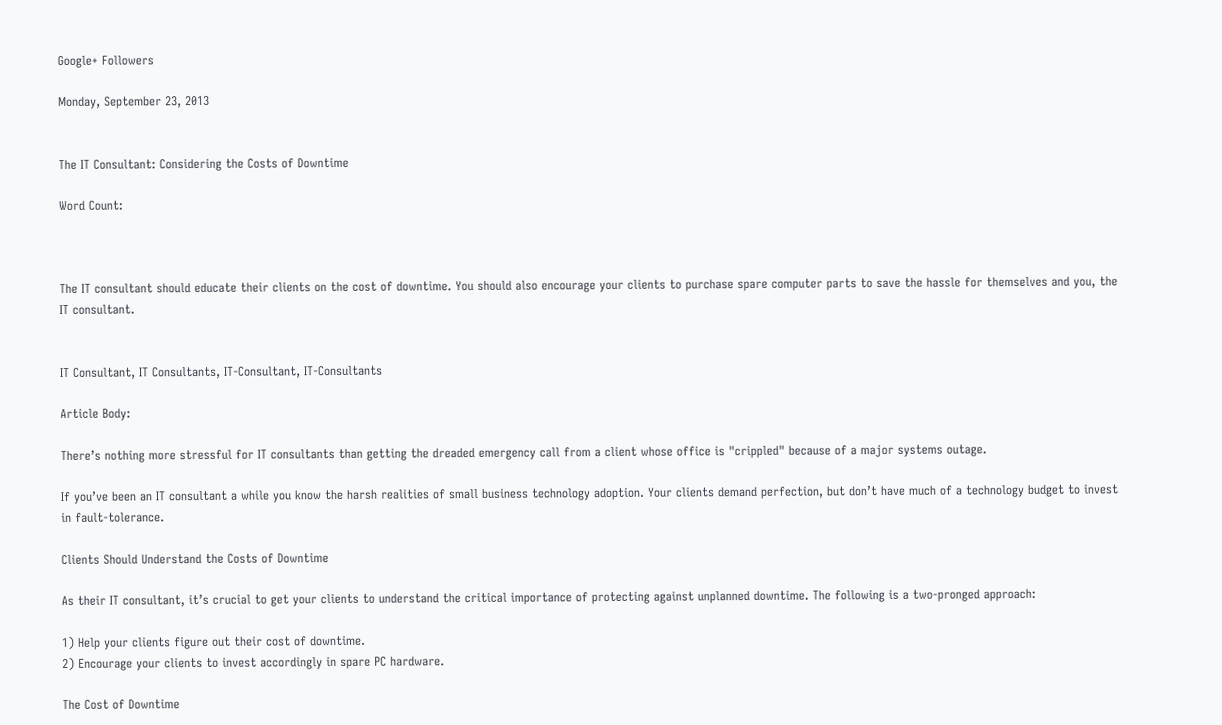Google+ Followers

Monday, September 23, 2013


The IT Consultant: Considering the Costs of Downtime

Word Count:



The IT consultant should educate their clients on the cost of downtime. You should also encourage your clients to purchase spare computer parts to save the hassle for themselves and you, the IT consultant.


IT Consultant, IT Consultants, IT-Consultant, IT-Consultants

Article Body:

There’s nothing more stressful for IT consultants than getting the dreaded emergency call from a client whose office is "crippled" because of a major systems outage.

If you’ve been an IT consultant a while you know the harsh realities of small business technology adoption. Your clients demand perfection, but don’t have much of a technology budget to invest in fault-tolerance.

Clients Should Understand the Costs of Downtime

As their IT consultant, it’s crucial to get your clients to understand the critical importance of protecting against unplanned downtime. The following is a two-pronged approach:

1) Help your clients figure out their cost of downtime.
2) Encourage your clients to invest accordingly in spare PC hardware.

The Cost of Downtime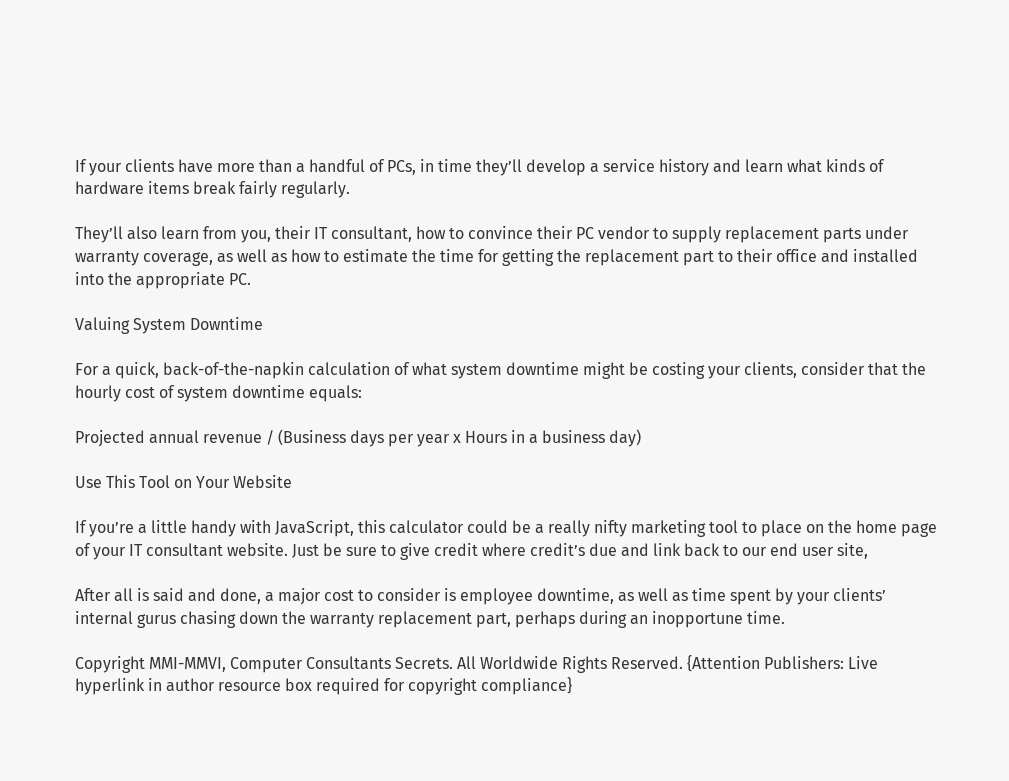If your clients have more than a handful of PCs, in time they’ll develop a service history and learn what kinds of hardware items break fairly regularly.

They’ll also learn from you, their IT consultant, how to convince their PC vendor to supply replacement parts under warranty coverage, as well as how to estimate the time for getting the replacement part to their office and installed into the appropriate PC.

Valuing System Downtime

For a quick, back-of-the-napkin calculation of what system downtime might be costing your clients, consider that the hourly cost of system downtime equals:

Projected annual revenue / (Business days per year x Hours in a business day)

Use This Tool on Your Website

If you’re a little handy with JavaScript, this calculator could be a really nifty marketing tool to place on the home page of your IT consultant website. Just be sure to give credit where credit’s due and link back to our end user site,

After all is said and done, a major cost to consider is employee downtime, as well as time spent by your clients’ internal gurus chasing down the warranty replacement part, perhaps during an inopportune time.

Copyright MMI-MMVI, Computer Consultants Secrets. All Worldwide Rights Reserved. {Attention Publishers: Live hyperlink in author resource box required for copyright compliance}